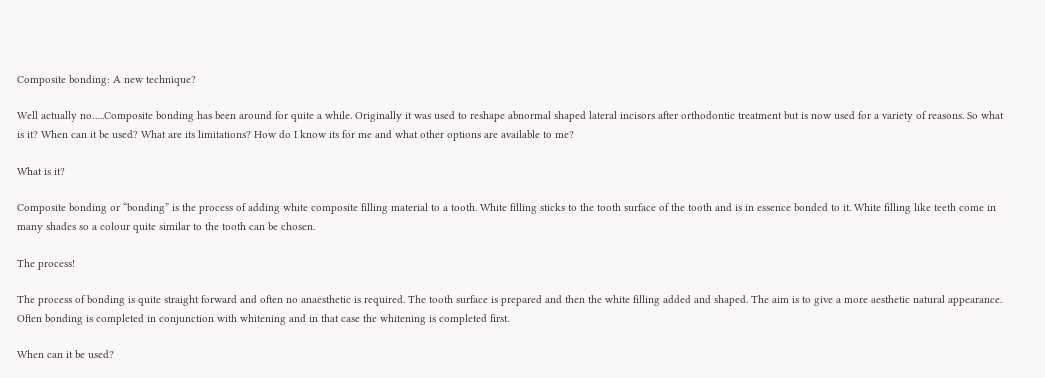Composite bonding: A new technique?

Well actually no…..Composite bonding has been around for quite a while. Originally it was used to reshape abnormal shaped lateral incisors after orthodontic treatment but is now used for a variety of reasons. So what is it? When can it be used? What are its limitations? How do I know its for me and what other options are available to me?

What is it?

Composite bonding or “bonding” is the process of adding white composite filling material to a tooth. White filling sticks to the tooth surface of the tooth and is in essence bonded to it. White filling like teeth come in many shades so a colour quite similar to the tooth can be chosen.

The process!

The process of bonding is quite straight forward and often no anaesthetic is required. The tooth surface is prepared and then the white filling added and shaped. The aim is to give a more aesthetic natural appearance. Often bonding is completed in conjunction with whitening and in that case the whitening is completed first.

When can it be used?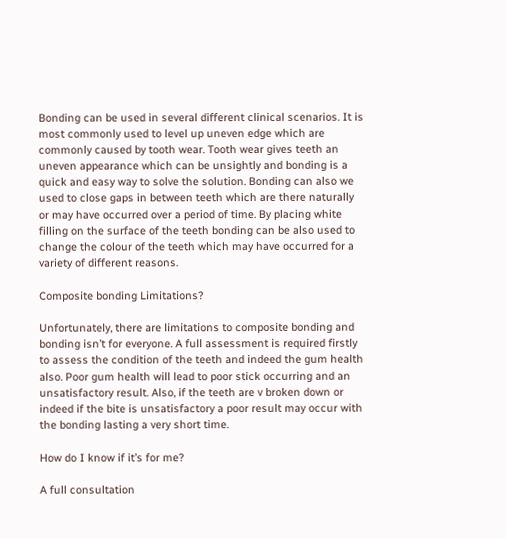Bonding can be used in several different clinical scenarios. It is most commonly used to level up uneven edge which are commonly caused by tooth wear. Tooth wear gives teeth an uneven appearance which can be unsightly and bonding is a quick and easy way to solve the solution. Bonding can also we used to close gaps in between teeth which are there naturally or may have occurred over a period of time. By placing white filling on the surface of the teeth bonding can be also used to change the colour of the teeth which may have occurred for a variety of different reasons.

Composite bonding Limitations?

Unfortunately, there are limitations to composite bonding and bonding isn’t for everyone. A full assessment is required firstly to assess the condition of the teeth and indeed the gum health also. Poor gum health will lead to poor stick occurring and an unsatisfactory result. Also, if the teeth are v broken down or indeed if the bite is unsatisfactory a poor result may occur with the bonding lasting a very short time.

How do I know if it’s for me?

A full consultation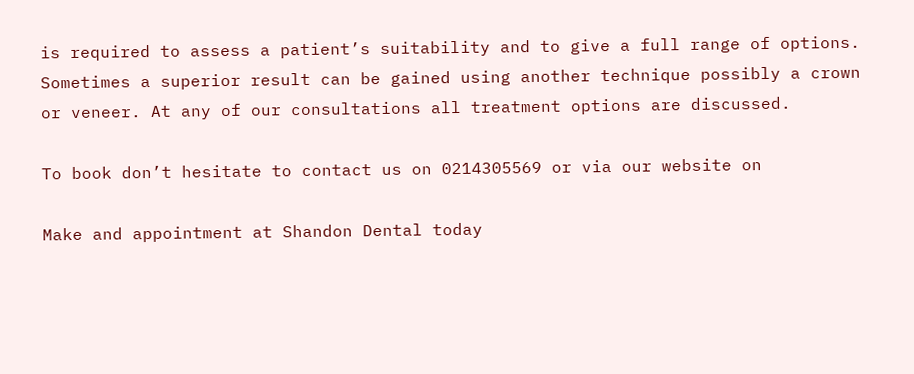is required to assess a patient’s suitability and to give a full range of options. Sometimes a superior result can be gained using another technique possibly a crown or veneer. At any of our consultations all treatment options are discussed.

To book don’t hesitate to contact us on 0214305569 or via our website on

Make and appointment at Shandon Dental today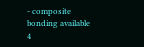- composite bonding available
4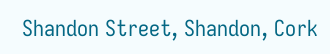Shandon Street, Shandon, Cork